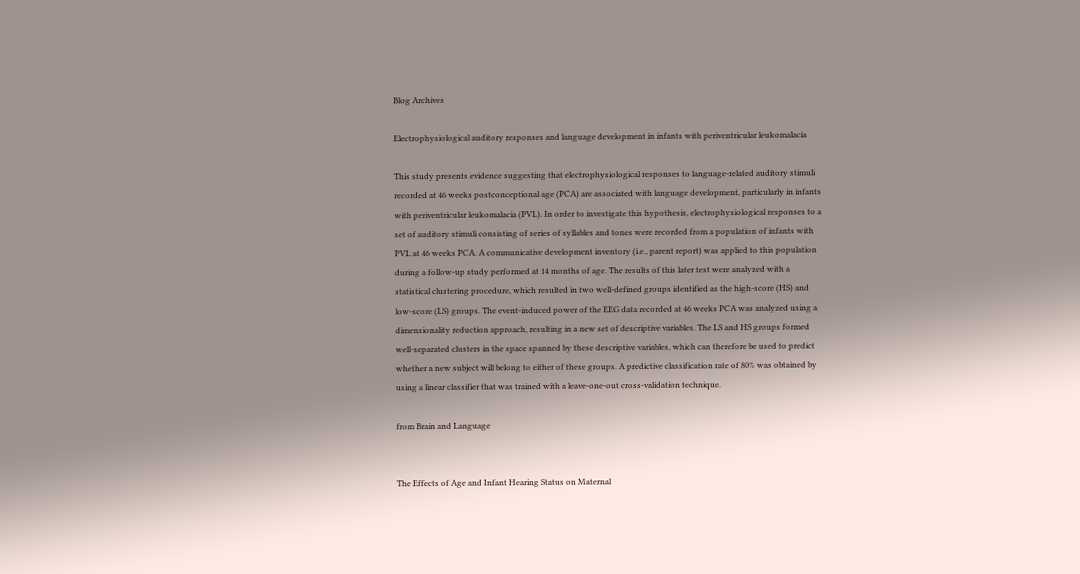Blog Archives

Electrophysiological auditory responses and language development in infants with periventricular leukomalacia

This study presents evidence suggesting that electrophysiological responses to language-related auditory stimuli recorded at 46 weeks postconceptional age (PCA) are associated with language development, particularly in infants with periventricular leukomalacia (PVL). In order to investigate this hypothesis, electrophysiological responses to a set of auditory stimuli consisting of series of syllables and tones were recorded from a population of infants with PVL at 46 weeks PCA. A communicative development inventory (i.e., parent report) was applied to this population during a follow-up study performed at 14 months of age. The results of this later test were analyzed with a statistical clustering procedure, which resulted in two well-defined groups identified as the high-score (HS) and low-score (LS) groups. The event-induced power of the EEG data recorded at 46 weeks PCA was analyzed using a dimensionality reduction approach, resulting in a new set of descriptive variables. The LS and HS groups formed well-separated clusters in the space spanned by these descriptive variables, which can therefore be used to predict whether a new subject will belong to either of these groups. A predictive classification rate of 80% was obtained by using a linear classifier that was trained with a leave-one-out cross-validation technique.

from Brain and Language


The Effects of Age and Infant Hearing Status on Maternal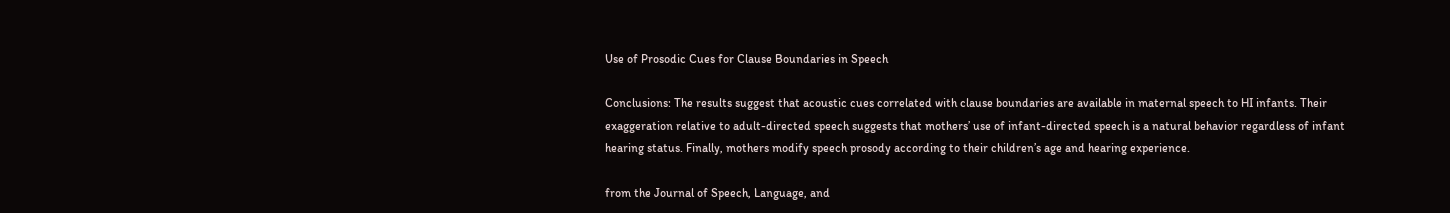Use of Prosodic Cues for Clause Boundaries in Speech

Conclusions: The results suggest that acoustic cues correlated with clause boundaries are available in maternal speech to HI infants. Their exaggeration relative to adult-directed speech suggests that mothers’ use of infant-directed speech is a natural behavior regardless of infant hearing status. Finally, mothers modify speech prosody according to their children’s age and hearing experience.

from the Journal of Speech, Language, and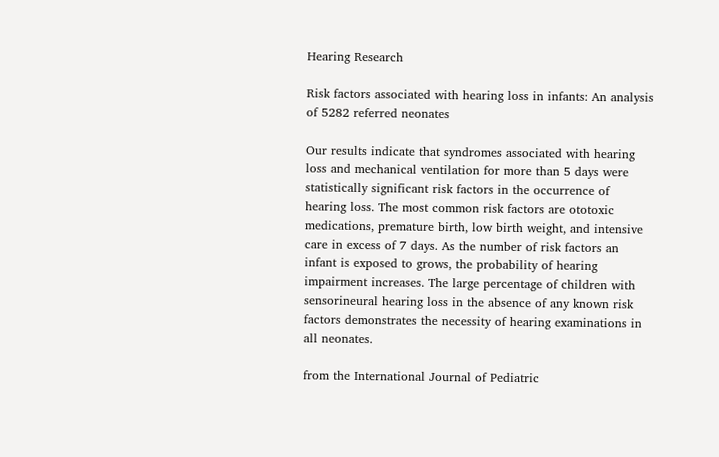Hearing Research

Risk factors associated with hearing loss in infants: An analysis of 5282 referred neonates

Our results indicate that syndromes associated with hearing loss and mechanical ventilation for more than 5 days were statistically significant risk factors in the occurrence of hearing loss. The most common risk factors are ototoxic medications, premature birth, low birth weight, and intensive care in excess of 7 days. As the number of risk factors an infant is exposed to grows, the probability of hearing impairment increases. The large percentage of children with sensorineural hearing loss in the absence of any known risk factors demonstrates the necessity of hearing examinations in all neonates.

from the International Journal of Pediatric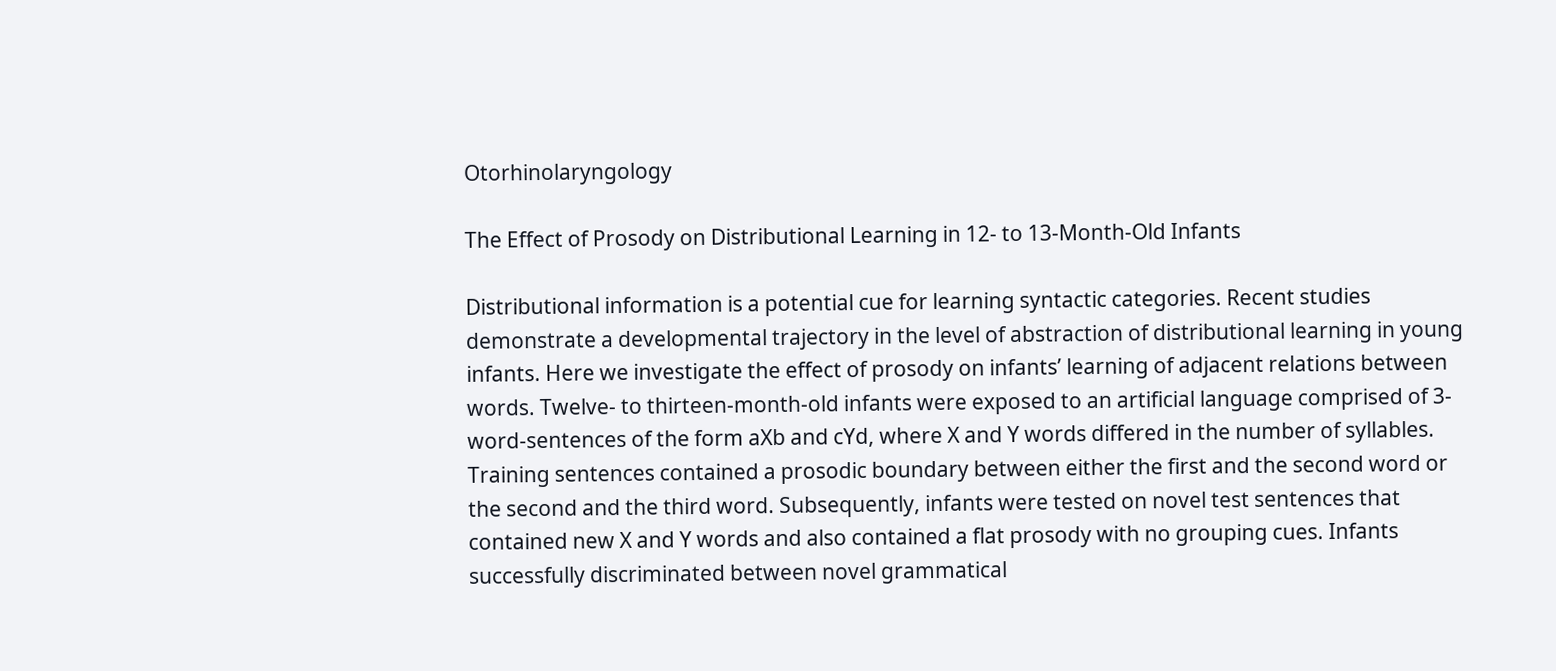Otorhinolaryngology

The Effect of Prosody on Distributional Learning in 12- to 13-Month-Old Infants

Distributional information is a potential cue for learning syntactic categories. Recent studies demonstrate a developmental trajectory in the level of abstraction of distributional learning in young infants. Here we investigate the effect of prosody on infants’ learning of adjacent relations between words. Twelve- to thirteen-month-old infants were exposed to an artificial language comprised of 3-word-sentences of the form aXb and cYd, where X and Y words differed in the number of syllables. Training sentences contained a prosodic boundary between either the first and the second word or the second and the third word. Subsequently, infants were tested on novel test sentences that contained new X and Y words and also contained a flat prosody with no grouping cues. Infants successfully discriminated between novel grammatical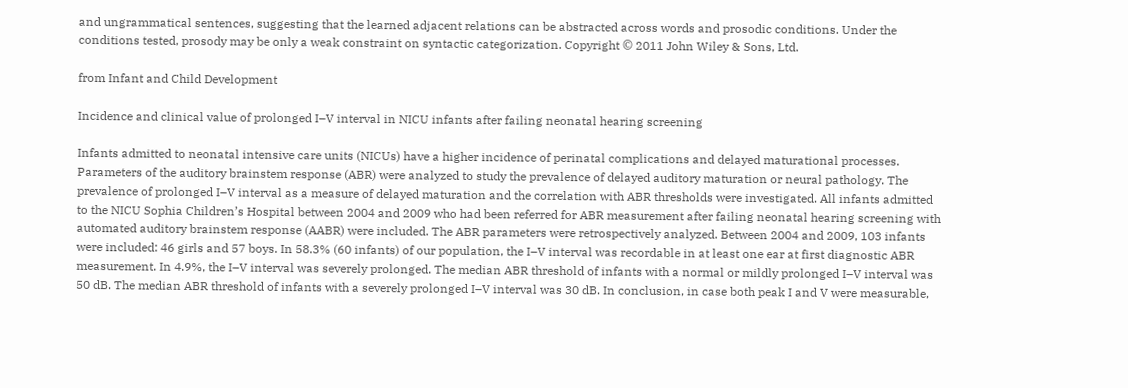and ungrammatical sentences, suggesting that the learned adjacent relations can be abstracted across words and prosodic conditions. Under the conditions tested, prosody may be only a weak constraint on syntactic categorization. Copyright © 2011 John Wiley & Sons, Ltd.

from Infant and Child Development

Incidence and clinical value of prolonged I–V interval in NICU infants after failing neonatal hearing screening

Infants admitted to neonatal intensive care units (NICUs) have a higher incidence of perinatal complications and delayed maturational processes. Parameters of the auditory brainstem response (ABR) were analyzed to study the prevalence of delayed auditory maturation or neural pathology. The prevalence of prolonged I–V interval as a measure of delayed maturation and the correlation with ABR thresholds were investigated. All infants admitted to the NICU Sophia Children’s Hospital between 2004 and 2009 who had been referred for ABR measurement after failing neonatal hearing screening with automated auditory brainstem response (AABR) were included. The ABR parameters were retrospectively analyzed. Between 2004 and 2009, 103 infants were included: 46 girls and 57 boys. In 58.3% (60 infants) of our population, the I–V interval was recordable in at least one ear at first diagnostic ABR measurement. In 4.9%, the I–V interval was severely prolonged. The median ABR threshold of infants with a normal or mildly prolonged I–V interval was 50 dB. The median ABR threshold of infants with a severely prolonged I–V interval was 30 dB. In conclusion, in case both peak I and V were measurable,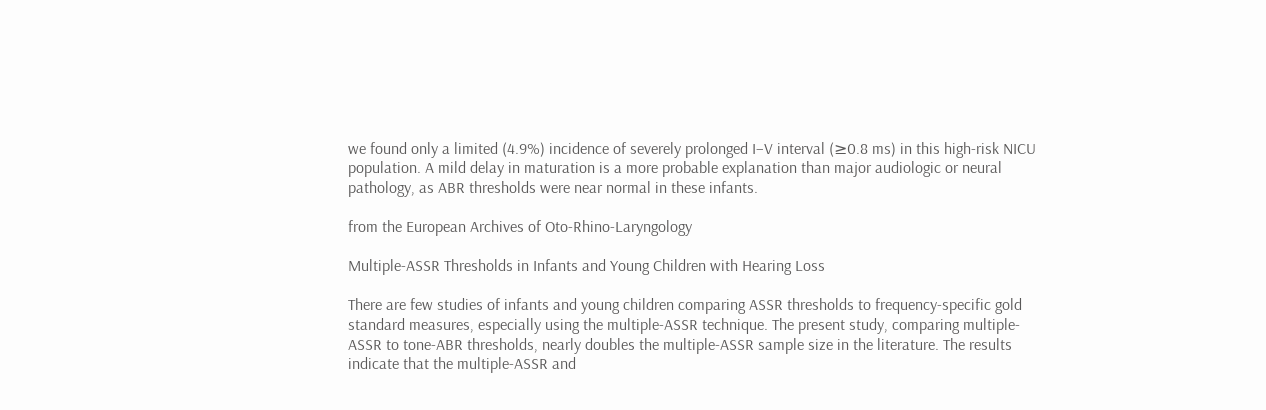we found only a limited (4.9%) incidence of severely prolonged I–V interval (≥0.8 ms) in this high-risk NICU population. A mild delay in maturation is a more probable explanation than major audiologic or neural pathology, as ABR thresholds were near normal in these infants.

from the European Archives of Oto-Rhino-Laryngology

Multiple-ASSR Thresholds in Infants and Young Children with Hearing Loss

There are few studies of infants and young children comparing ASSR thresholds to frequency-specific gold standard measures, especially using the multiple-ASSR technique. The present study, comparing multiple-ASSR to tone-ABR thresholds, nearly doubles the multiple-ASSR sample size in the literature. The results indicate that the multiple-ASSR and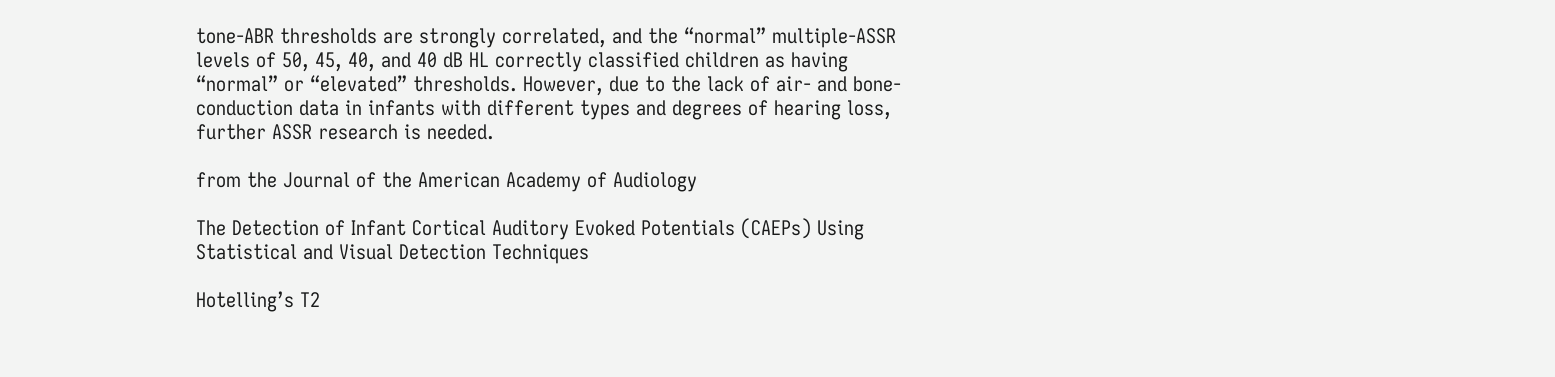tone-ABR thresholds are strongly correlated, and the “normal” multiple-ASSR levels of 50, 45, 40, and 40 dB HL correctly classified children as having “normal” or “elevated” thresholds. However, due to the lack of air- and bone-conduction data in infants with different types and degrees of hearing loss, further ASSR research is needed.

from the Journal of the American Academy of Audiology

The Detection of Infant Cortical Auditory Evoked Potentials (CAEPs) Using Statistical and Visual Detection Techniques

Hotelling’s T2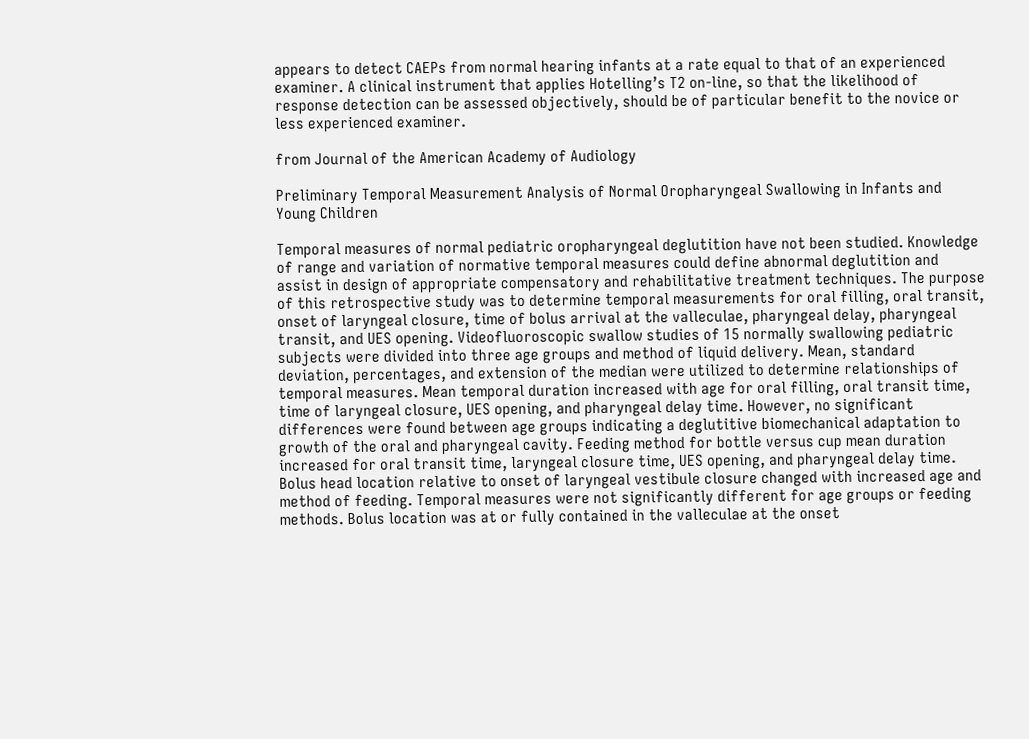appears to detect CAEPs from normal hearing infants at a rate equal to that of an experienced examiner. A clinical instrument that applies Hotelling’s T2 on-line, so that the likelihood of response detection can be assessed objectively, should be of particular benefit to the novice or less experienced examiner.

from Journal of the American Academy of Audiology

Preliminary Temporal Measurement Analysis of Normal Oropharyngeal Swallowing in Infants and Young Children

Temporal measures of normal pediatric oropharyngeal deglutition have not been studied. Knowledge of range and variation of normative temporal measures could define abnormal deglutition and assist in design of appropriate compensatory and rehabilitative treatment techniques. The purpose of this retrospective study was to determine temporal measurements for oral filling, oral transit, onset of laryngeal closure, time of bolus arrival at the valleculae, pharyngeal delay, pharyngeal transit, and UES opening. Videofluoroscopic swallow studies of 15 normally swallowing pediatric subjects were divided into three age groups and method of liquid delivery. Mean, standard deviation, percentages, and extension of the median were utilized to determine relationships of temporal measures. Mean temporal duration increased with age for oral filling, oral transit time, time of laryngeal closure, UES opening, and pharyngeal delay time. However, no significant differences were found between age groups indicating a deglutitive biomechanical adaptation to growth of the oral and pharyngeal cavity. Feeding method for bottle versus cup mean duration increased for oral transit time, laryngeal closure time, UES opening, and pharyngeal delay time. Bolus head location relative to onset of laryngeal vestibule closure changed with increased age and method of feeding. Temporal measures were not significantly different for age groups or feeding methods. Bolus location was at or fully contained in the valleculae at the onset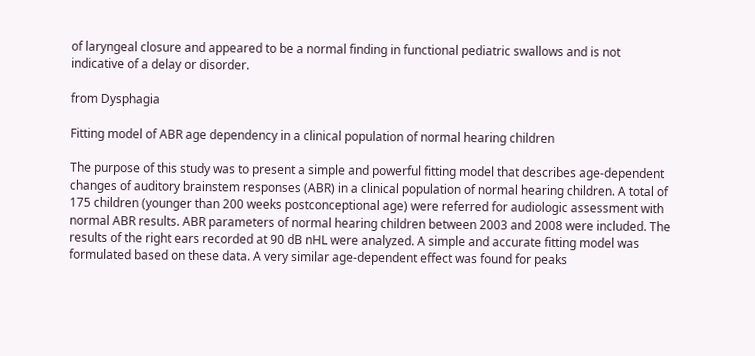of laryngeal closure and appeared to be a normal finding in functional pediatric swallows and is not indicative of a delay or disorder.

from Dysphagia

Fitting model of ABR age dependency in a clinical population of normal hearing children

The purpose of this study was to present a simple and powerful fitting model that describes age-dependent changes of auditory brainstem responses (ABR) in a clinical population of normal hearing children. A total of 175 children (younger than 200 weeks postconceptional age) were referred for audiologic assessment with normal ABR results. ABR parameters of normal hearing children between 2003 and 2008 were included. The results of the right ears recorded at 90 dB nHL were analyzed. A simple and accurate fitting model was formulated based on these data. A very similar age-dependent effect was found for peaks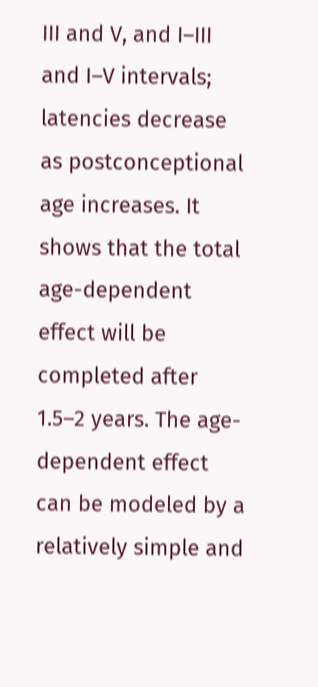III and V, and I–III and I–V intervals; latencies decrease as postconceptional age increases. It shows that the total age-dependent effect will be completed after 1.5–2 years. The age-dependent effect can be modeled by a relatively simple and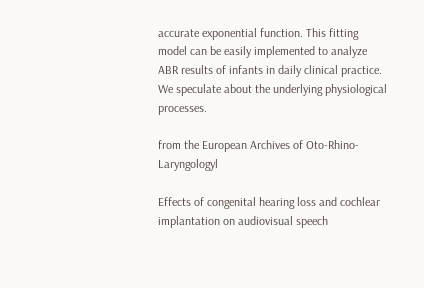accurate exponential function. This fitting model can be easily implemented to analyze ABR results of infants in daily clinical practice. We speculate about the underlying physiological processes.

from the European Archives of Oto-Rhino-Laryngologyl

Effects of congenital hearing loss and cochlear implantation on audiovisual speech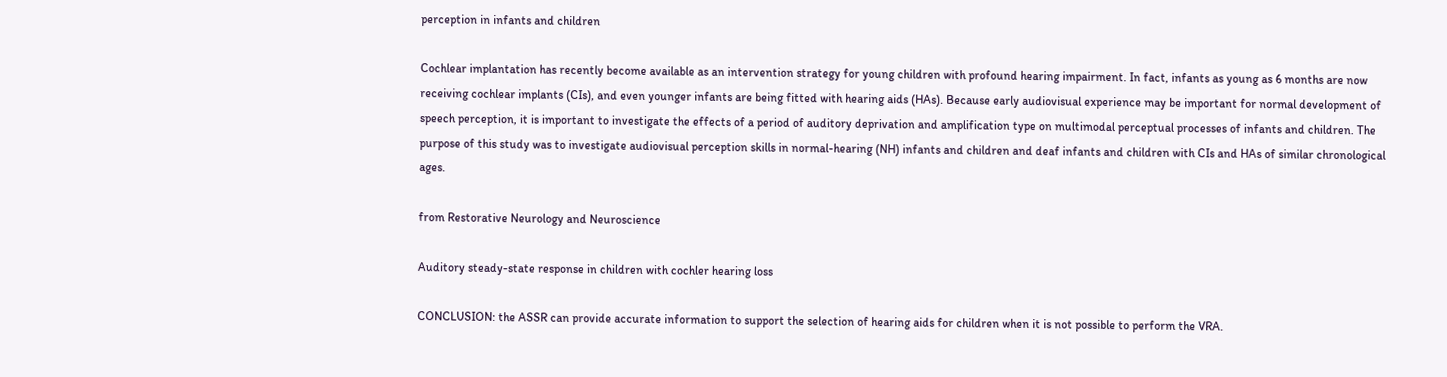perception in infants and children

Cochlear implantation has recently become available as an intervention strategy for young children with profound hearing impairment. In fact, infants as young as 6 months are now receiving cochlear implants (CIs), and even younger infants are being fitted with hearing aids (HAs). Because early audiovisual experience may be important for normal development of speech perception, it is important to investigate the effects of a period of auditory deprivation and amplification type on multimodal perceptual processes of infants and children. The purpose of this study was to investigate audiovisual perception skills in normal-hearing (NH) infants and children and deaf infants and children with CIs and HAs of similar chronological ages.

from Restorative Neurology and Neuroscience

Auditory steady-state response in children with cochler hearing loss

CONCLUSION: the ASSR can provide accurate information to support the selection of hearing aids for children when it is not possible to perform the VRA.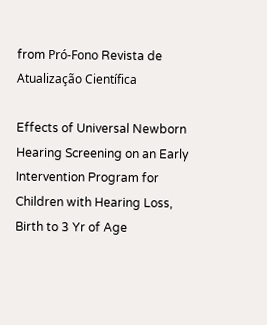from Pró-Fono Revista de Atualização Científica

Effects of Universal Newborn Hearing Screening on an Early Intervention Program for Children with Hearing Loss, Birth to 3 Yr of Age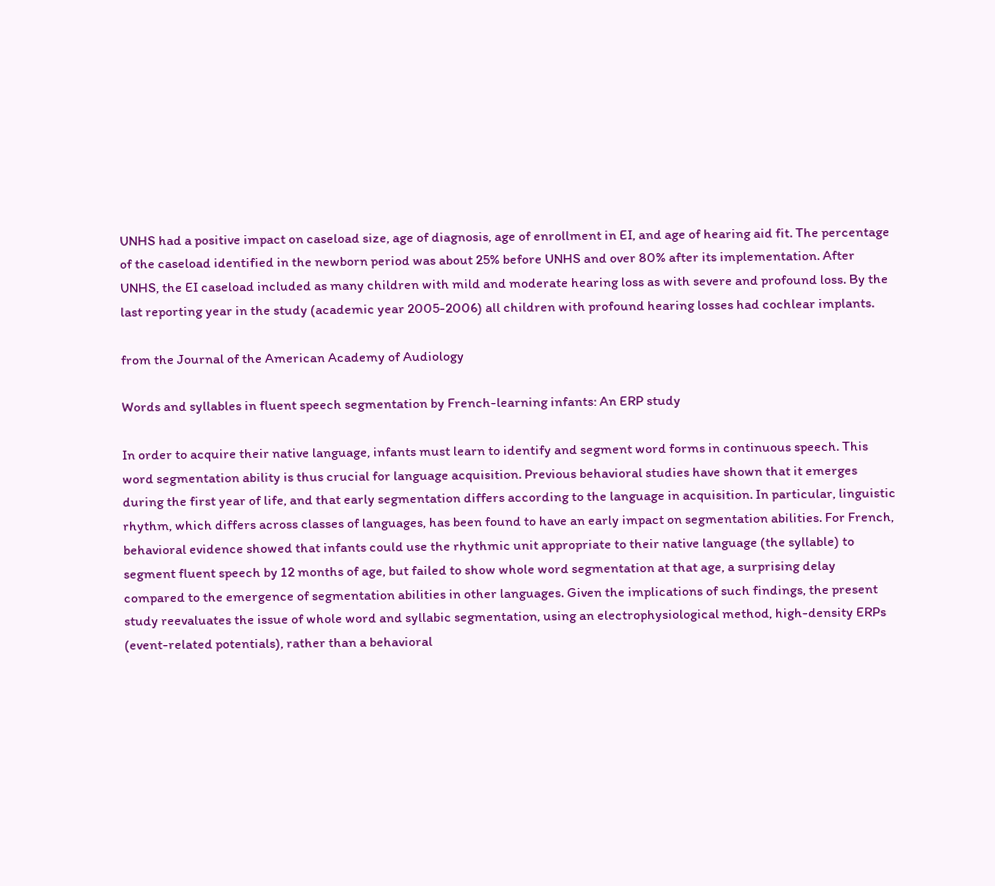UNHS had a positive impact on caseload size, age of diagnosis, age of enrollment in EI, and age of hearing aid fit. The percentage of the caseload identified in the newborn period was about 25% before UNHS and over 80% after its implementation. After UNHS, the EI caseload included as many children with mild and moderate hearing loss as with severe and profound loss. By the last reporting year in the study (academic year 2005-2006) all children with profound hearing losses had cochlear implants.

from the Journal of the American Academy of Audiology

Words and syllables in fluent speech segmentation by French-learning infants: An ERP study

In order to acquire their native language, infants must learn to identify and segment word forms in continuous speech. This word segmentation ability is thus crucial for language acquisition. Previous behavioral studies have shown that it emerges during the first year of life, and that early segmentation differs according to the language in acquisition. In particular, linguistic rhythm, which differs across classes of languages, has been found to have an early impact on segmentation abilities. For French, behavioral evidence showed that infants could use the rhythmic unit appropriate to their native language (the syllable) to segment fluent speech by 12 months of age, but failed to show whole word segmentation at that age, a surprising delay compared to the emergence of segmentation abilities in other languages. Given the implications of such findings, the present study reevaluates the issue of whole word and syllabic segmentation, using an electrophysiological method, high-density ERPs (event-related potentials), rather than a behavioral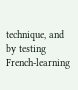technique, and by testing French-learning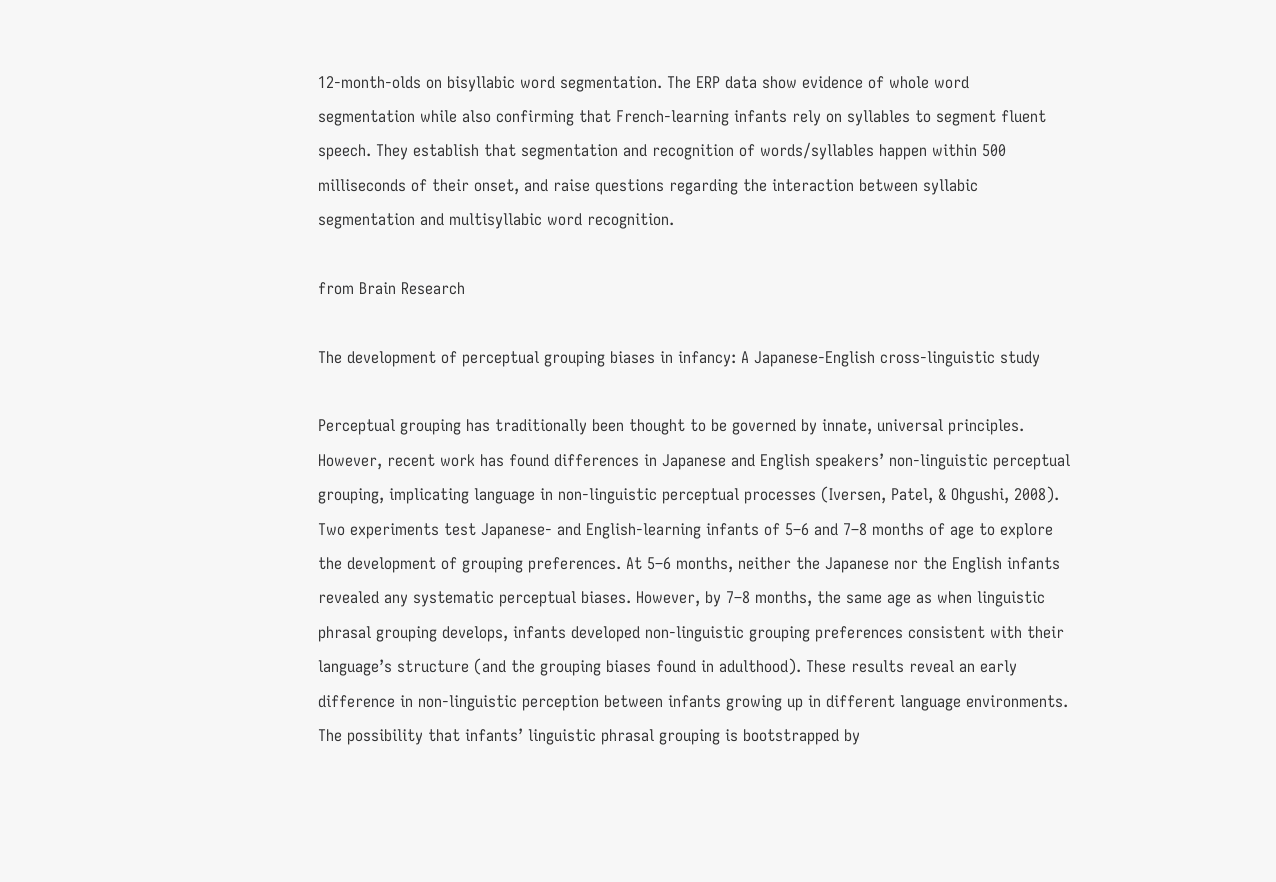12-month-olds on bisyllabic word segmentation. The ERP data show evidence of whole word segmentation while also confirming that French-learning infants rely on syllables to segment fluent speech. They establish that segmentation and recognition of words/syllables happen within 500 milliseconds of their onset, and raise questions regarding the interaction between syllabic segmentation and multisyllabic word recognition.

from Brain Research

The development of perceptual grouping biases in infancy: A Japanese-English cross-linguistic study

Perceptual grouping has traditionally been thought to be governed by innate, universal principles. However, recent work has found differences in Japanese and English speakers’ non-linguistic perceptual grouping, implicating language in non-linguistic perceptual processes (Iversen, Patel, & Ohgushi, 2008). Two experiments test Japanese- and English-learning infants of 5–6 and 7–8 months of age to explore the development of grouping preferences. At 5–6 months, neither the Japanese nor the English infants revealed any systematic perceptual biases. However, by 7–8 months, the same age as when linguistic phrasal grouping develops, infants developed non-linguistic grouping preferences consistent with their language’s structure (and the grouping biases found in adulthood). These results reveal an early difference in non-linguistic perception between infants growing up in different language environments. The possibility that infants’ linguistic phrasal grouping is bootstrapped by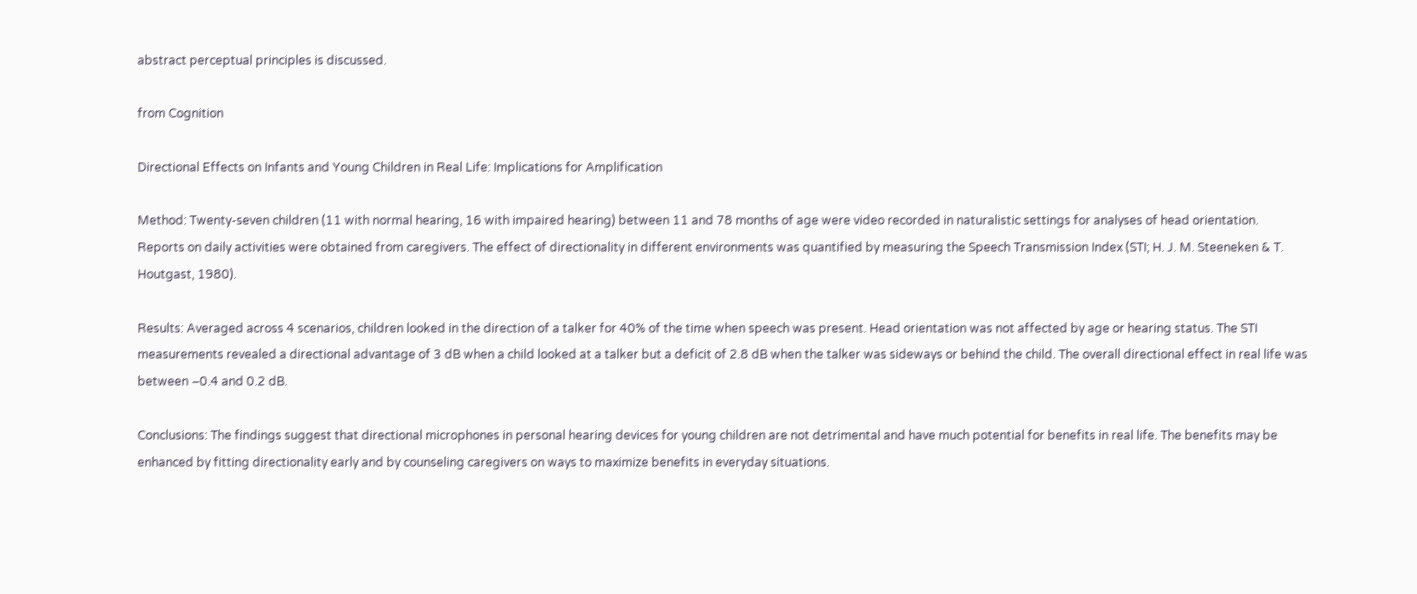abstract perceptual principles is discussed.

from Cognition

Directional Effects on Infants and Young Children in Real Life: Implications for Amplification

Method: Twenty-seven children (11 with normal hearing, 16 with impaired hearing) between 11 and 78 months of age were video recorded in naturalistic settings for analyses of head orientation. Reports on daily activities were obtained from caregivers. The effect of directionality in different environments was quantified by measuring the Speech Transmission Index (STI; H. J. M. Steeneken & T. Houtgast, 1980).

Results: Averaged across 4 scenarios, children looked in the direction of a talker for 40% of the time when speech was present. Head orientation was not affected by age or hearing status. The STI measurements revealed a directional advantage of 3 dB when a child looked at a talker but a deficit of 2.8 dB when the talker was sideways or behind the child. The overall directional effect in real life was between –0.4 and 0.2 dB.

Conclusions: The findings suggest that directional microphones in personal hearing devices for young children are not detrimental and have much potential for benefits in real life. The benefits may be enhanced by fitting directionality early and by counseling caregivers on ways to maximize benefits in everyday situations.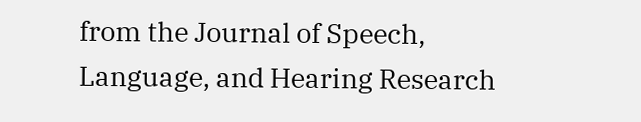from the Journal of Speech, Language, and Hearing Research